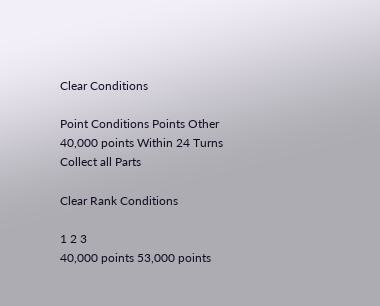Clear Conditions

Point Conditions Points Other
40,000 points Within 24 Turns Collect all Parts

Clear Rank Conditions

1 2 3
40,000 points 53,000 points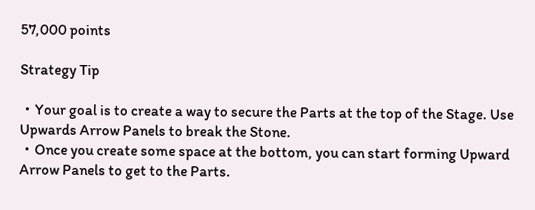57,000 points

Strategy Tip

・Your goal is to create a way to secure the Parts at the top of the Stage. Use Upwards Arrow Panels to break the Stone.
・Once you create some space at the bottom, you can start forming Upward Arrow Panels to get to the Parts.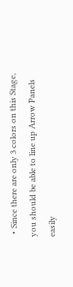・Since there are only 3 colors on this Stage, you should be able to line up Arrow Panels easily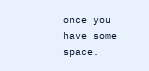once you have some space.